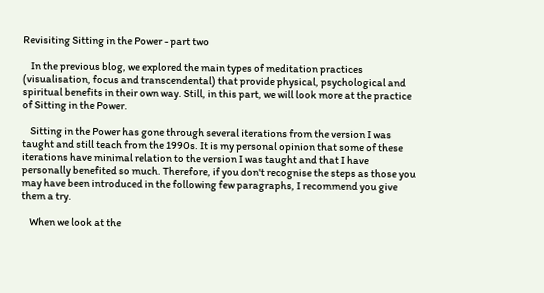Revisiting Sitting in the Power - part two

    In the previous blog, we explored the main types of meditation practices (visualisation, focus and transcendental) that provide physical, psychological and spiritual benefits in their own way. Still, in this part, we will look more at the practice of Sitting in the Power.

    Sitting in the Power has gone through several iterations from the version I was taught and still teach from the 1990s. It is my personal opinion that some of these iterations have minimal relation to the version I was taught and that I have personally benefited so much. Therefore, if you don't recognise the steps as those you may have been introduced in the following few paragraphs, I recommend you give them a try.

    When we look at the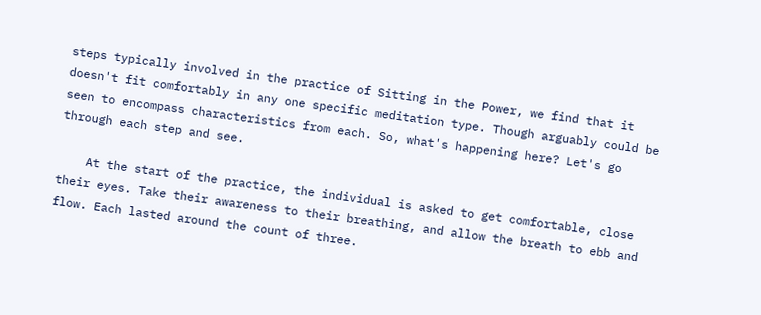steps typically involved in the practice of Sitting in the Power, we find that it doesn't fit comfortably in any one specific meditation type. Though arguably could be seen to encompass characteristics from each. So, what's happening here? Let's go through each step and see.

    At the start of the practice, the individual is asked to get comfortable, close their eyes. Take their awareness to their breathing, and allow the breath to ebb and flow. Each lasted around the count of three.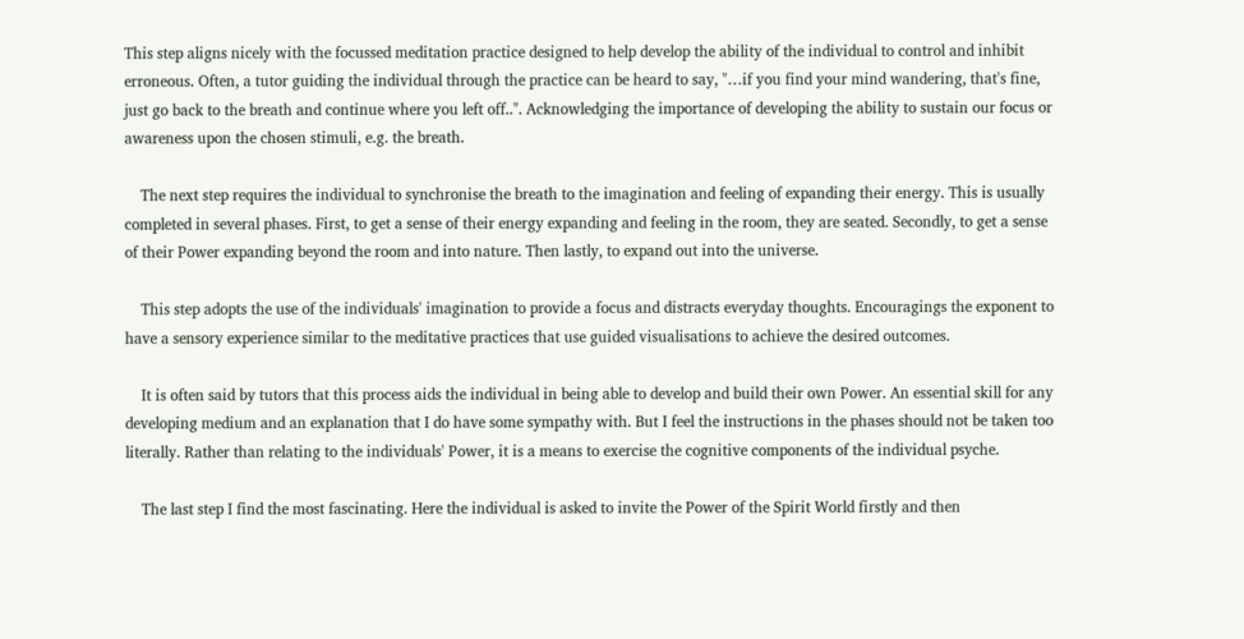This step aligns nicely with the focussed meditation practice designed to help develop the ability of the individual to control and inhibit erroneous. Often, a tutor guiding the individual through the practice can be heard to say, "…if you find your mind wandering, that's fine, just go back to the breath and continue where you left off..". Acknowledging the importance of developing the ability to sustain our focus or awareness upon the chosen stimuli, e.g. the breath.

    The next step requires the individual to synchronise the breath to the imagination and feeling of expanding their energy. This is usually completed in several phases. First, to get a sense of their energy expanding and feeling in the room, they are seated. Secondly, to get a sense of their Power expanding beyond the room and into nature. Then lastly, to expand out into the universe.

    This step adopts the use of the individuals' imagination to provide a focus and distracts everyday thoughts. Encouragings the exponent to have a sensory experience similar to the meditative practices that use guided visualisations to achieve the desired outcomes.

    It is often said by tutors that this process aids the individual in being able to develop and build their own Power. An essential skill for any developing medium and an explanation that I do have some sympathy with. But I feel the instructions in the phases should not be taken too literally. Rather than relating to the individuals' Power, it is a means to exercise the cognitive components of the individual psyche.

    The last step I find the most fascinating. Here the individual is asked to invite the Power of the Spirit World firstly and then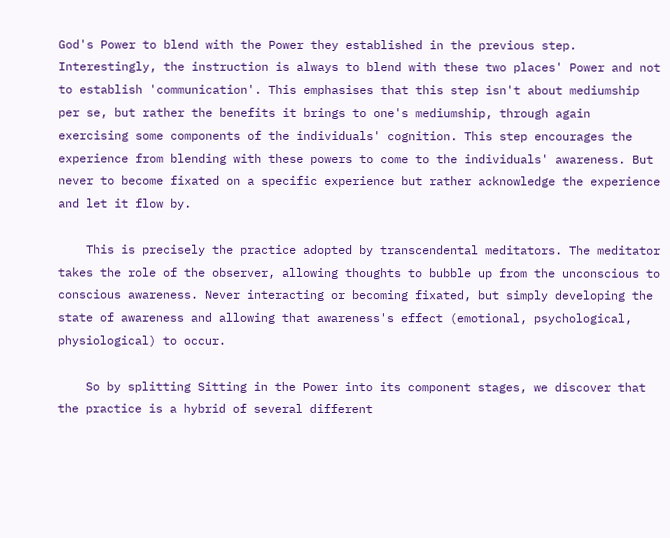God's Power to blend with the Power they established in the previous step. Interestingly, the instruction is always to blend with these two places' Power and not to establish 'communication'. This emphasises that this step isn't about mediumship per se, but rather the benefits it brings to one's mediumship, through again exercising some components of the individuals' cognition. This step encourages the experience from blending with these powers to come to the individuals' awareness. But never to become fixated on a specific experience but rather acknowledge the experience and let it flow by.

    This is precisely the practice adopted by transcendental meditators. The meditator takes the role of the observer, allowing thoughts to bubble up from the unconscious to conscious awareness. Never interacting or becoming fixated, but simply developing the state of awareness and allowing that awareness's effect (emotional, psychological, physiological) to occur.

    So by splitting Sitting in the Power into its component stages, we discover that the practice is a hybrid of several different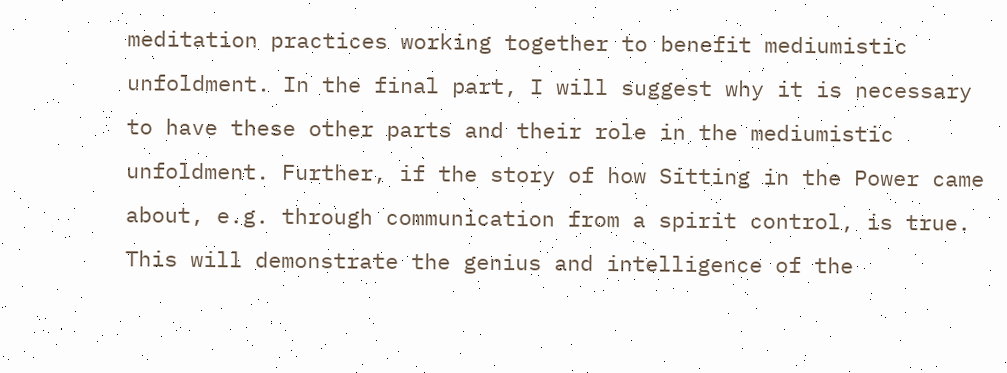meditation practices working together to benefit mediumistic unfoldment. In the final part, I will suggest why it is necessary to have these other parts and their role in the mediumistic unfoldment. Further, if the story of how Sitting in the Power came about, e.g. through communication from a spirit control, is true. This will demonstrate the genius and intelligence of the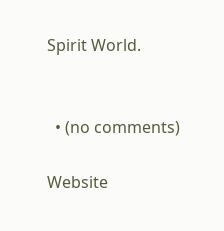Spirit World.


  • (no comments)

Website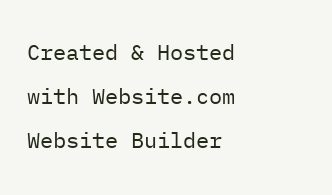Created & Hosted with Website.com Website Builder